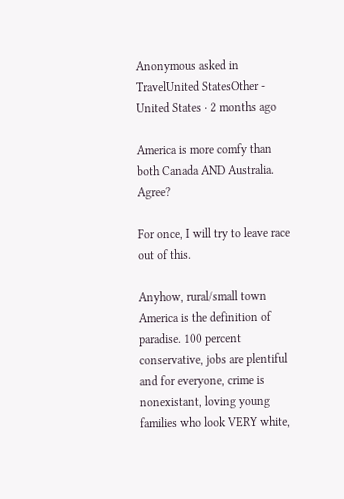Anonymous asked in TravelUnited StatesOther - United States · 2 months ago

America is more comfy than both Canada AND Australia. Agree?

For once, I will try to leave race out of this.

Anyhow, rural/small town America is the definition of paradise. 100 percent conservative, jobs are plentiful and for everyone, crime is nonexistant, loving young families who look VERY white,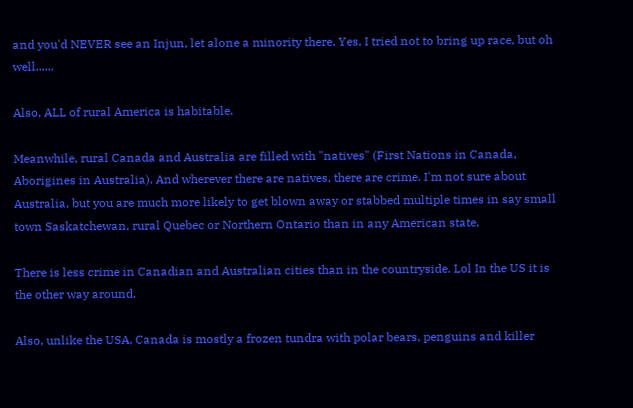and you'd NEVER see an Injun, let alone a minority there. Yes, I tried not to bring up race, but oh well......

Also, ALL of rural America is habitable.

Meanwhile, rural Canada and Australia are filled with "natives" (First Nations in Canada, Aborigines in Australia). And wherever there are natives, there are crime. I'm not sure about Australia, but you are much more likely to get blown away or stabbed multiple times in say small town Saskatchewan, rural Quebec or Northern Ontario than in any American state.

There is less crime in Canadian and Australian cities than in the countryside. Lol In the US it is the other way around.

Also, unlike the USA, Canada is mostly a frozen tundra with polar bears, penguins and killer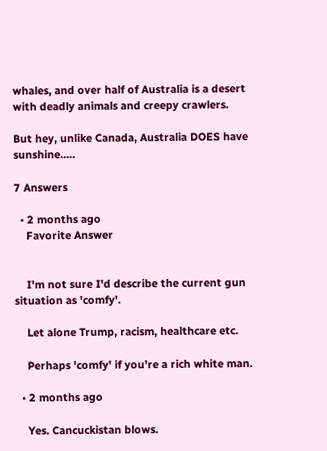whales, and over half of Australia is a desert with deadly animals and creepy crawlers.

But hey, unlike Canada, Australia DOES have sunshine.....

7 Answers

  • 2 months ago
    Favorite Answer


    I'm not sure I'd describe the current gun situation as 'comfy'.

    Let alone Trump, racism, healthcare etc.

    Perhaps 'comfy' if you're a rich white man.

  • 2 months ago

    Yes. Cancuckistan blows.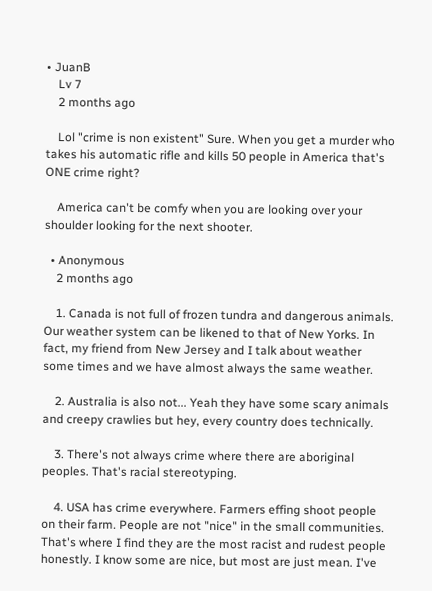• JuanB
    Lv 7
    2 months ago

    Lol "crime is non existent" Sure. When you get a murder who takes his automatic rifle and kills 50 people in America that's ONE crime right?

    America can't be comfy when you are looking over your shoulder looking for the next shooter.

  • Anonymous
    2 months ago

    1. Canada is not full of frozen tundra and dangerous animals. Our weather system can be likened to that of New Yorks. In fact, my friend from New Jersey and I talk about weather some times and we have almost always the same weather.

    2. Australia is also not... Yeah they have some scary animals and creepy crawlies but hey, every country does technically.

    3. There's not always crime where there are aboriginal peoples. That's racial stereotyping.

    4. USA has crime everywhere. Farmers effing shoot people on their farm. People are not "nice" in the small communities. That's where I find they are the most racist and rudest people honestly. I know some are nice, but most are just mean. I've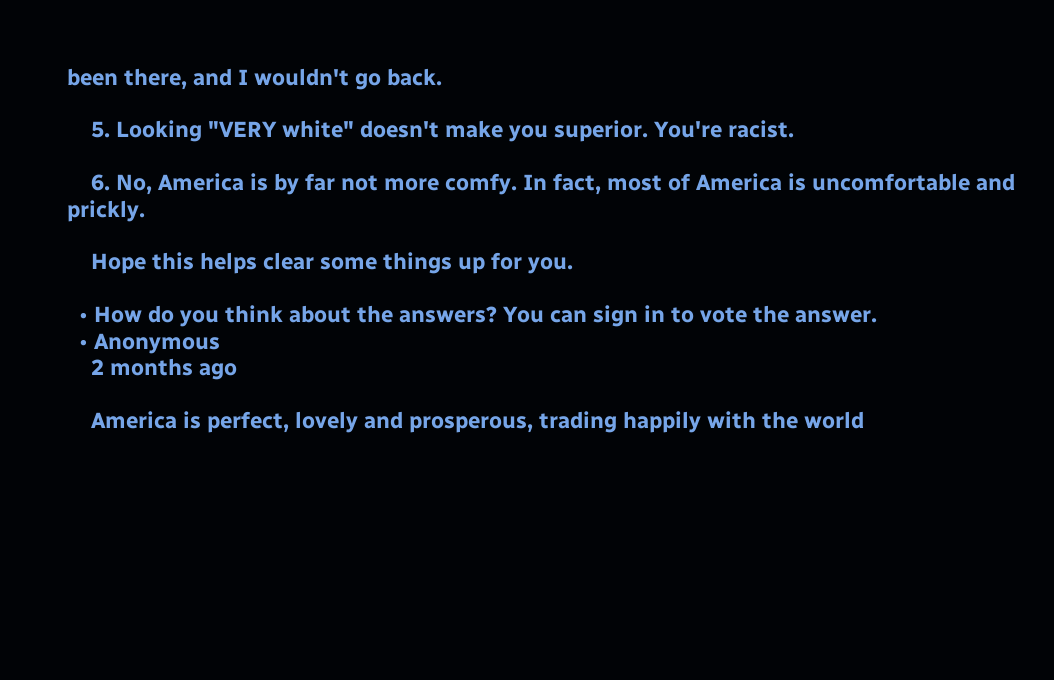been there, and I wouldn't go back.

    5. Looking "VERY white" doesn't make you superior. You're racist.

    6. No, America is by far not more comfy. In fact, most of America is uncomfortable and prickly.

    Hope this helps clear some things up for you.

  • How do you think about the answers? You can sign in to vote the answer.
  • Anonymous
    2 months ago

    America is perfect, lovely and prosperous, trading happily with the world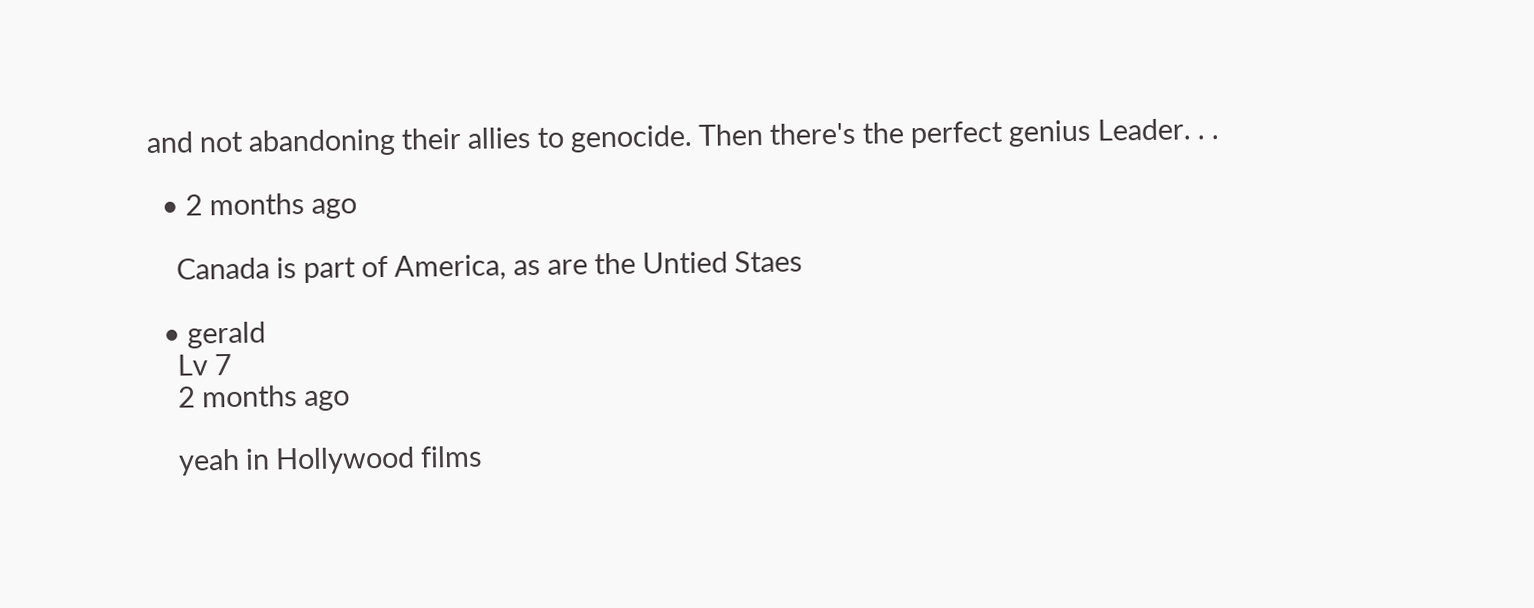and not abandoning their allies to genocide. Then there's the perfect genius Leader. . .

  • 2 months ago

    Canada is part of America, as are the Untied Staes

  • gerald
    Lv 7
    2 months ago

    yeah in Hollywood films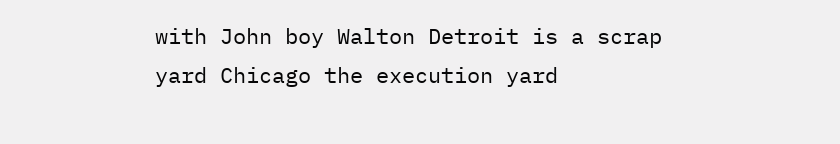with John boy Walton Detroit is a scrap yard Chicago the execution yard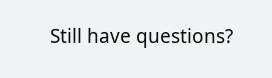Still have questions?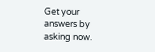Get your answers by asking now.